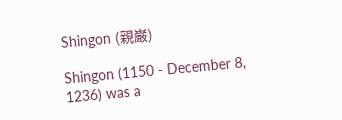Shingon (親巌)

Shingon (1150 - December 8, 1236) was a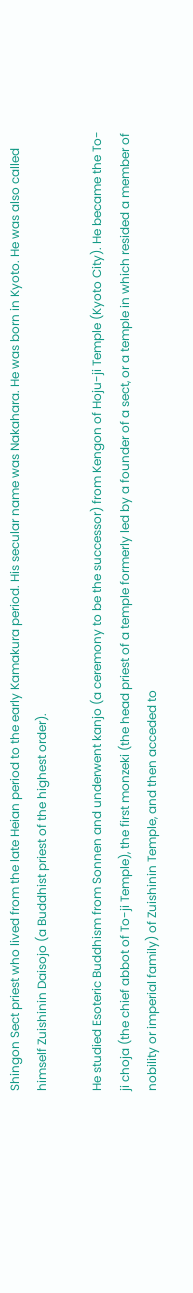Shingon Sect priest who lived from the late Heian period to the early Kamakura period. His secular name was Nakahara. He was born in Kyoto. He was also called himself Zuishinin Daisojo (a Buddhist priest of the highest order).

He studied Esoteric Buddhism from Sonnen and underwent kanjo (a ceremony to be the successor) from Kengon of Hoju-ji Temple (Kyoto City). He became the To-ji choja (the chief abbot of To-ji Temple), the first monzeki (the head priest of a temple formerly led by a founder of a sect, or a temple in which resided a member of nobility or imperial family) of Zuishinin Temple, and then acceded to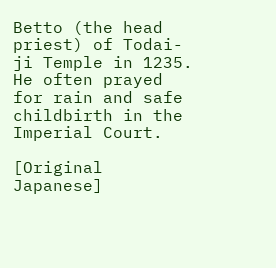Betto (the head priest) of Todai-ji Temple in 1235. He often prayed for rain and safe childbirth in the Imperial Court.

[Original Japanese]